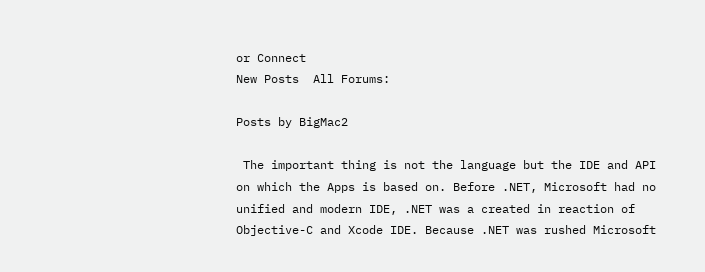or Connect
New Posts  All Forums:

Posts by BigMac2

 The important thing is not the language but the IDE and API on which the Apps is based on. Before .NET, Microsoft had no unified and modern IDE, .NET was a created in reaction of Objective-C and Xcode IDE. Because .NET was rushed Microsoft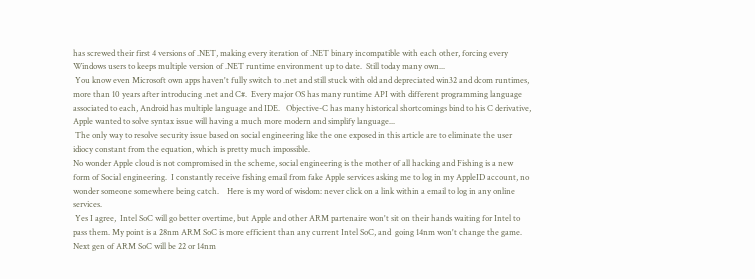has screwed their first 4 versions of .NET, making every iteration of .NET binary incompatible with each other, forcing every Windows users to keeps multiple version of .NET runtime environment up to date.  Still today many own...
 You know even Microsoft own apps haven't fully switch to .net and still stuck with old and depreciated win32 and dcom runtimes, more than 10 years after introducing .net and C#.  Every major OS has many runtime API with different programming language associated to each, Android has multiple language and IDE.   Objective-C has many historical shortcomings bind to his C derivative, Apple wanted to solve syntax issue will having a much more modern and simplify language...
 The only way to resolve security issue based on social engineering like the one exposed in this article are to eliminate the user idiocy constant from the equation, which is pretty much impossible.
No wonder Apple cloud is not compromised in the scheme, social engineering is the mother of all hacking and Fishing is a new form of Social engineering.  I constantly receive fishing email from fake Apple services asking me to log in my AppleID account, no wonder someone somewhere being catch.    Here is my word of wisdom: never click on a link within a email to log in any online services.
 Yes I agree,  Intel SoC will go better overtime, but Apple and other ARM partenaire won't sit on their hands waiting for Intel to pass them. My point is a 28nm ARM SoC is more efficient than any current Intel SoC, and  going 14nm won't change the game. Next gen of ARM SoC will be 22 or 14nm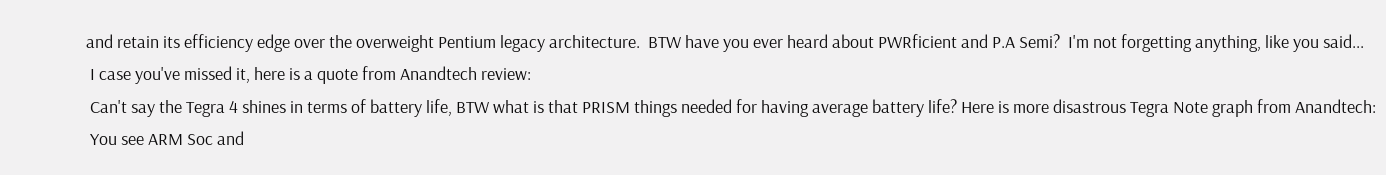and retain its efficiency edge over the overweight Pentium legacy architecture.  BTW have you ever heard about PWRficient and P.A Semi?  I'm not forgetting anything, like you said...
 I case you've missed it, here is a quote from Anandtech review:
 Can't say the Tegra 4 shines in terms of battery life, BTW what is that PRISM things needed for having average battery life? Here is more disastrous Tegra Note graph from Anandtech:
 You see ARM Soc and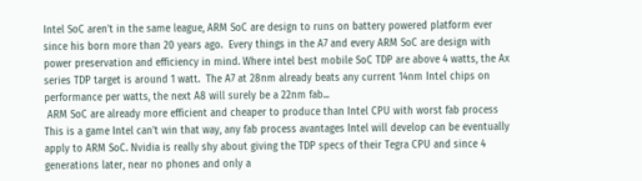Intel SoC aren't in the same league, ARM SoC are design to runs on battery powered platform ever since his born more than 20 years ago.  Every things in the A7 and every ARM SoC are design with power preservation and efficiency in mind. Where intel best mobile SoC TDP are above 4 watts, the Ax series TDP target is around 1 watt.  The A7 at 28nm already beats any current 14nm Intel chips on performance per watts, the next A8 will surely be a 22nm fab...
 ARM SoC are already more efficient and cheaper to produce than Intel CPU with worst fab process  This is a game Intel can't win that way, any fab process avantages Intel will develop can be eventually apply to ARM SoC. Nvidia is really shy about giving the TDP specs of their Tegra CPU and since 4 generations later, near no phones and only a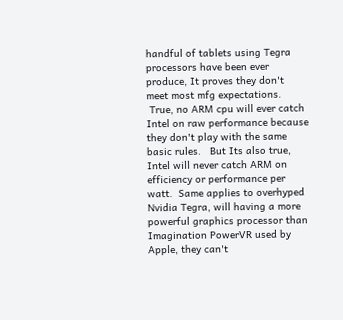handful of tablets using Tegra processors have been ever produce, It proves they don't meet most mfg expectations.
 True, no ARM cpu will ever catch Intel on raw performance because they don't play with the same basic rules.   But Its also true, Intel will never catch ARM on efficiency or performance per watt.  Same applies to overhyped Nvidia Tegra, will having a more powerful graphics processor than Imagination PowerVR used by Apple, they can't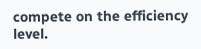compete on the efficiency level.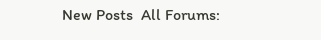New Posts  All Forums: